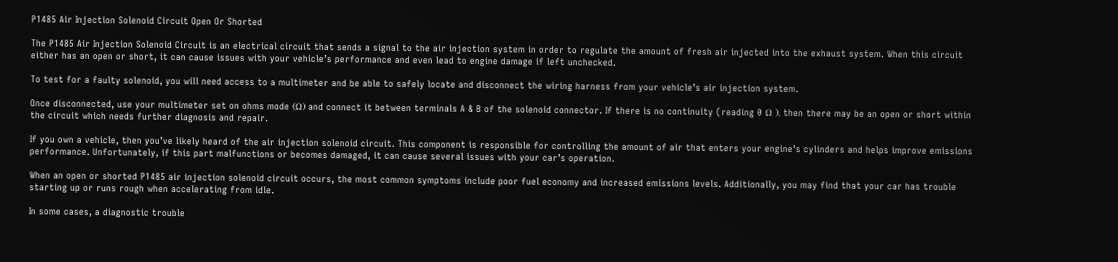P1485 Air Injection Solenoid Circuit Open Or Shorted

The P1485 Air Injection Solenoid Circuit is an electrical circuit that sends a signal to the air injection system in order to regulate the amount of fresh air injected into the exhaust system. When this circuit either has an open or short, it can cause issues with your vehicle’s performance and even lead to engine damage if left unchecked.

To test for a faulty solenoid, you will need access to a multimeter and be able to safely locate and disconnect the wiring harness from your vehicle’s air injection system.

Once disconnected, use your multimeter set on ohms mode (Ω) and connect it between terminals A & B of the solenoid connector. If there is no continuity (reading 0 Ω ), then there may be an open or short within the circuit which needs further diagnosis and repair.

If you own a vehicle, then you’ve likely heard of the air injection solenoid circuit. This component is responsible for controlling the amount of air that enters your engine’s cylinders and helps improve emissions performance. Unfortunately, if this part malfunctions or becomes damaged, it can cause several issues with your car’s operation.

When an open or shorted P1485 air injection solenoid circuit occurs, the most common symptoms include poor fuel economy and increased emissions levels. Additionally, you may find that your car has trouble starting up or runs rough when accelerating from idle.

In some cases, a diagnostic trouble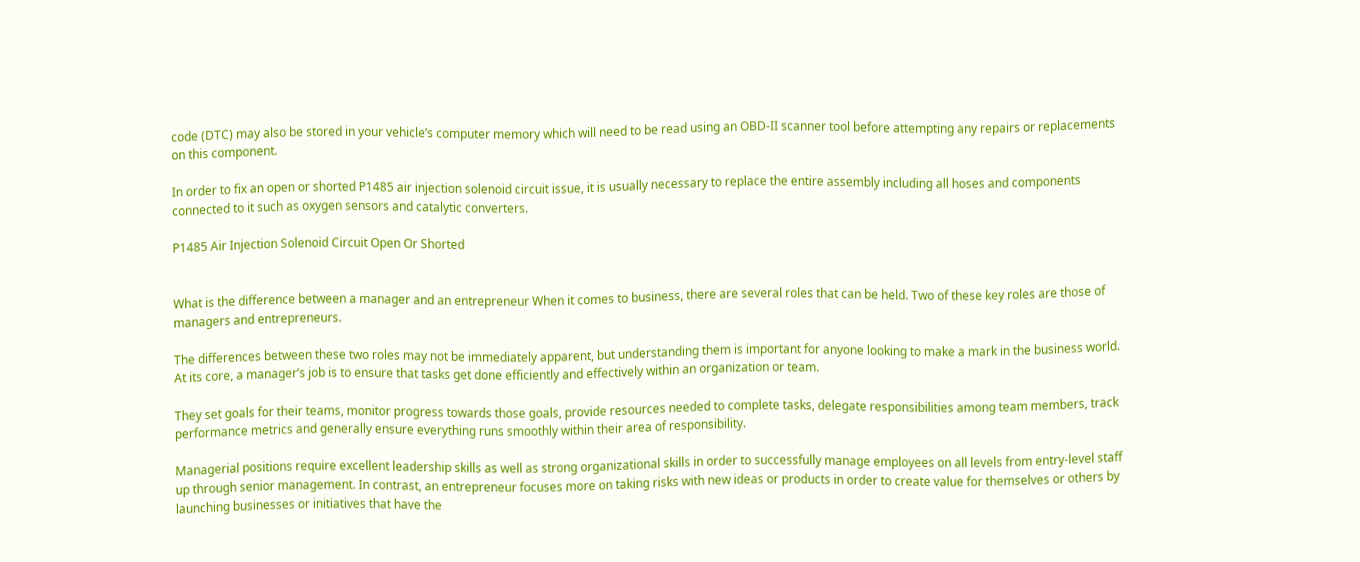code (DTC) may also be stored in your vehicle’s computer memory which will need to be read using an OBD-II scanner tool before attempting any repairs or replacements on this component.

In order to fix an open or shorted P1485 air injection solenoid circuit issue, it is usually necessary to replace the entire assembly including all hoses and components connected to it such as oxygen sensors and catalytic converters.

P1485 Air Injection Solenoid Circuit Open Or Shorted


What is the difference between a manager and an entrepreneur When it comes to business, there are several roles that can be held. Two of these key roles are those of managers and entrepreneurs.

The differences between these two roles may not be immediately apparent, but understanding them is important for anyone looking to make a mark in the business world. At its core, a manager’s job is to ensure that tasks get done efficiently and effectively within an organization or team.

They set goals for their teams, monitor progress towards those goals, provide resources needed to complete tasks, delegate responsibilities among team members, track performance metrics and generally ensure everything runs smoothly within their area of responsibility.

Managerial positions require excellent leadership skills as well as strong organizational skills in order to successfully manage employees on all levels from entry-level staff up through senior management. In contrast, an entrepreneur focuses more on taking risks with new ideas or products in order to create value for themselves or others by launching businesses or initiatives that have the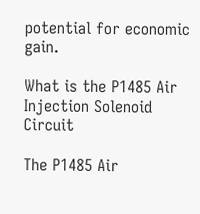potential for economic gain.

What is the P1485 Air Injection Solenoid Circuit

The P1485 Air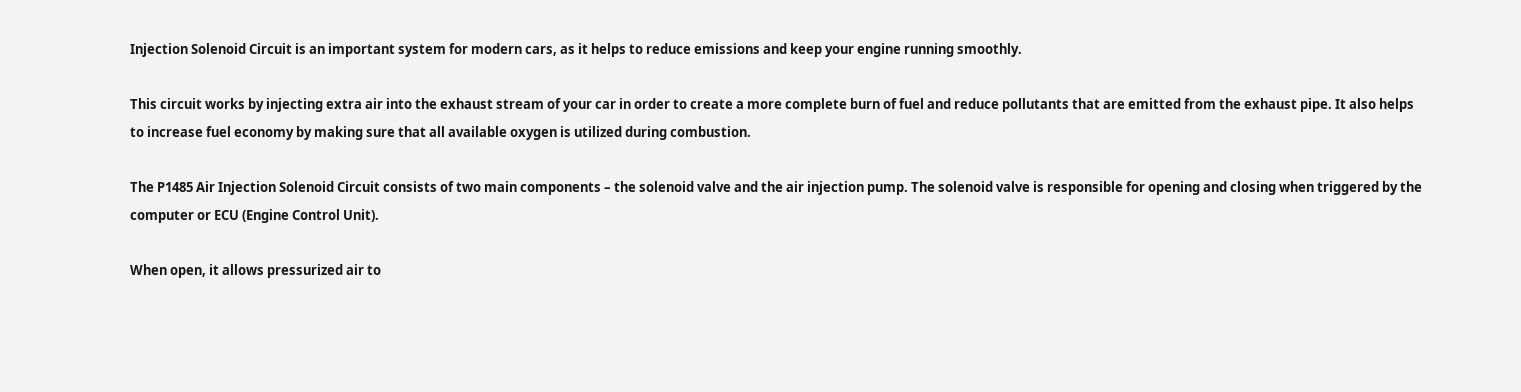Injection Solenoid Circuit is an important system for modern cars, as it helps to reduce emissions and keep your engine running smoothly.

This circuit works by injecting extra air into the exhaust stream of your car in order to create a more complete burn of fuel and reduce pollutants that are emitted from the exhaust pipe. It also helps to increase fuel economy by making sure that all available oxygen is utilized during combustion.

The P1485 Air Injection Solenoid Circuit consists of two main components – the solenoid valve and the air injection pump. The solenoid valve is responsible for opening and closing when triggered by the computer or ECU (Engine Control Unit).

When open, it allows pressurized air to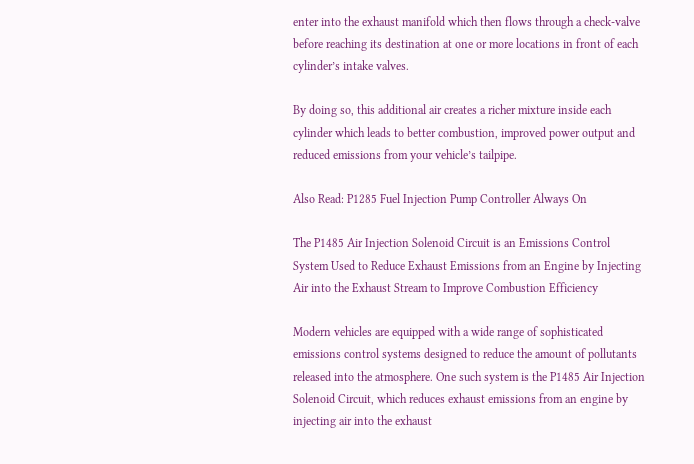enter into the exhaust manifold which then flows through a check-valve before reaching its destination at one or more locations in front of each cylinder’s intake valves.

By doing so, this additional air creates a richer mixture inside each cylinder which leads to better combustion, improved power output and reduced emissions from your vehicle’s tailpipe.

Also Read: P1285 Fuel Injection Pump Controller Always On

The P1485 Air Injection Solenoid Circuit is an Emissions Control System Used to Reduce Exhaust Emissions from an Engine by Injecting Air into the Exhaust Stream to Improve Combustion Efficiency

Modern vehicles are equipped with a wide range of sophisticated emissions control systems designed to reduce the amount of pollutants released into the atmosphere. One such system is the P1485 Air Injection Solenoid Circuit, which reduces exhaust emissions from an engine by injecting air into the exhaust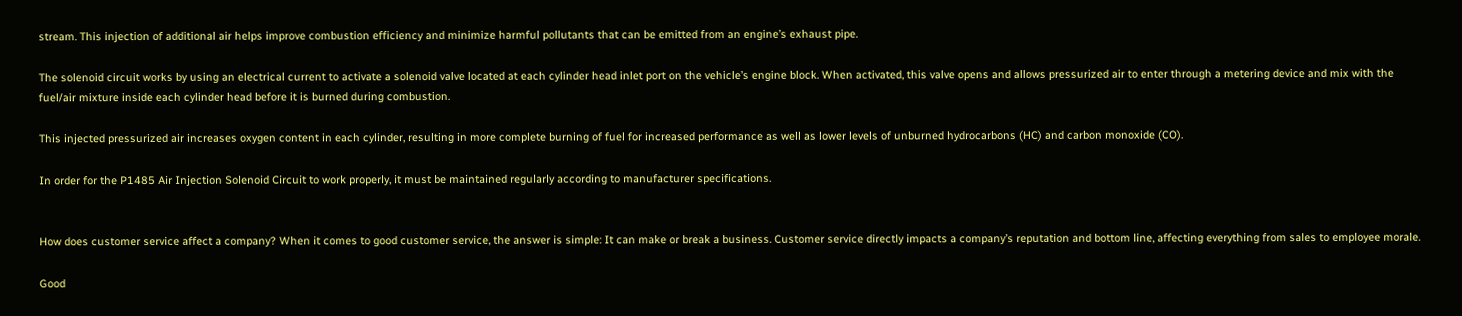stream. This injection of additional air helps improve combustion efficiency and minimize harmful pollutants that can be emitted from an engine’s exhaust pipe.

The solenoid circuit works by using an electrical current to activate a solenoid valve located at each cylinder head inlet port on the vehicle’s engine block. When activated, this valve opens and allows pressurized air to enter through a metering device and mix with the fuel/air mixture inside each cylinder head before it is burned during combustion.

This injected pressurized air increases oxygen content in each cylinder, resulting in more complete burning of fuel for increased performance as well as lower levels of unburned hydrocarbons (HC) and carbon monoxide (CO).

In order for the P1485 Air Injection Solenoid Circuit to work properly, it must be maintained regularly according to manufacturer specifications.


How does customer service affect a company? When it comes to good customer service, the answer is simple: It can make or break a business. Customer service directly impacts a company’s reputation and bottom line, affecting everything from sales to employee morale.

Good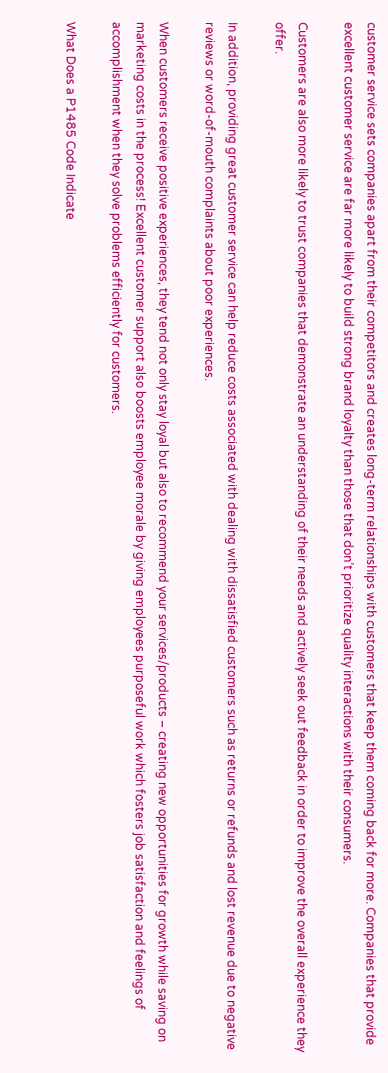customer service sets companies apart from their competitors and creates long-term relationships with customers that keep them coming back for more. Companies that provide excellent customer service are far more likely to build strong brand loyalty than those that don’t prioritize quality interactions with their consumers.

Customers are also more likely to trust companies that demonstrate an understanding of their needs and actively seek out feedback in order to improve the overall experience they offer.

In addition, providing great customer service can help reduce costs associated with dealing with dissatisfied customers such as returns or refunds and lost revenue due to negative reviews or word-of-mouth complaints about poor experiences.

When customers receive positive experiences, they tend not only stay loyal but also to recommend your services/products – creating new opportunities for growth while saving on marketing costs in the process! Excellent customer support also boosts employee morale by giving employees purposeful work which fosters job satisfaction and feelings of accomplishment when they solve problems efficiently for customers.

What Does a P1485 Code Indicate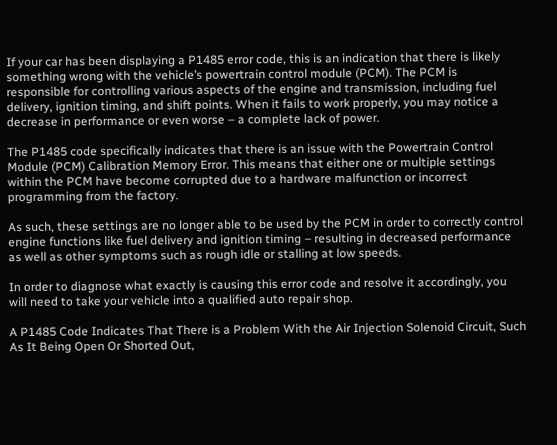If your car has been displaying a P1485 error code, this is an indication that there is likely something wrong with the vehicle’s powertrain control module (PCM). The PCM is responsible for controlling various aspects of the engine and transmission, including fuel delivery, ignition timing, and shift points. When it fails to work properly, you may notice a decrease in performance or even worse – a complete lack of power.

The P1485 code specifically indicates that there is an issue with the Powertrain Control Module (PCM) Calibration Memory Error. This means that either one or multiple settings within the PCM have become corrupted due to a hardware malfunction or incorrect programming from the factory.

As such, these settings are no longer able to be used by the PCM in order to correctly control engine functions like fuel delivery and ignition timing – resulting in decreased performance as well as other symptoms such as rough idle or stalling at low speeds.

In order to diagnose what exactly is causing this error code and resolve it accordingly, you will need to take your vehicle into a qualified auto repair shop.

A P1485 Code Indicates That There is a Problem With the Air Injection Solenoid Circuit, Such As It Being Open Or Shorted Out,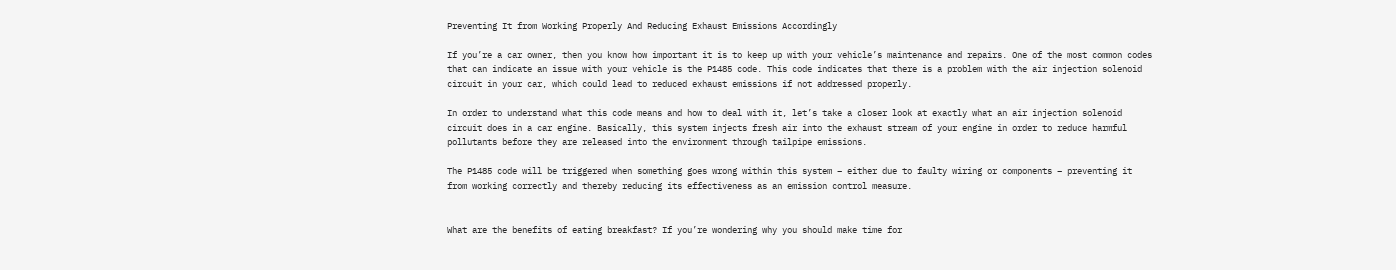Preventing It from Working Properly And Reducing Exhaust Emissions Accordingly

If you’re a car owner, then you know how important it is to keep up with your vehicle’s maintenance and repairs. One of the most common codes that can indicate an issue with your vehicle is the P1485 code. This code indicates that there is a problem with the air injection solenoid circuit in your car, which could lead to reduced exhaust emissions if not addressed properly.

In order to understand what this code means and how to deal with it, let’s take a closer look at exactly what an air injection solenoid circuit does in a car engine. Basically, this system injects fresh air into the exhaust stream of your engine in order to reduce harmful pollutants before they are released into the environment through tailpipe emissions.

The P1485 code will be triggered when something goes wrong within this system – either due to faulty wiring or components – preventing it from working correctly and thereby reducing its effectiveness as an emission control measure.


What are the benefits of eating breakfast? If you’re wondering why you should make time for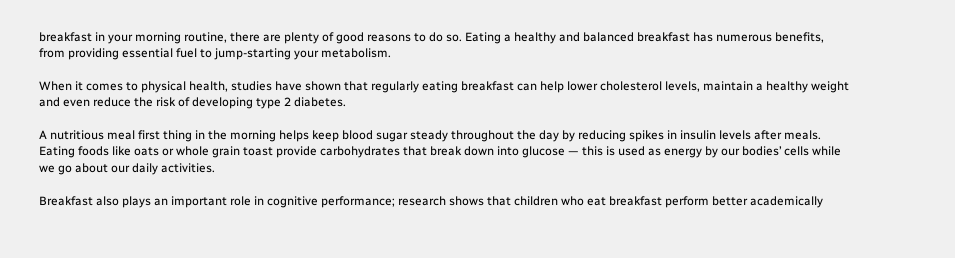breakfast in your morning routine, there are plenty of good reasons to do so. Eating a healthy and balanced breakfast has numerous benefits, from providing essential fuel to jump-starting your metabolism.

When it comes to physical health, studies have shown that regularly eating breakfast can help lower cholesterol levels, maintain a healthy weight and even reduce the risk of developing type 2 diabetes.

A nutritious meal first thing in the morning helps keep blood sugar steady throughout the day by reducing spikes in insulin levels after meals. Eating foods like oats or whole grain toast provide carbohydrates that break down into glucose — this is used as energy by our bodies’ cells while we go about our daily activities.

Breakfast also plays an important role in cognitive performance; research shows that children who eat breakfast perform better academically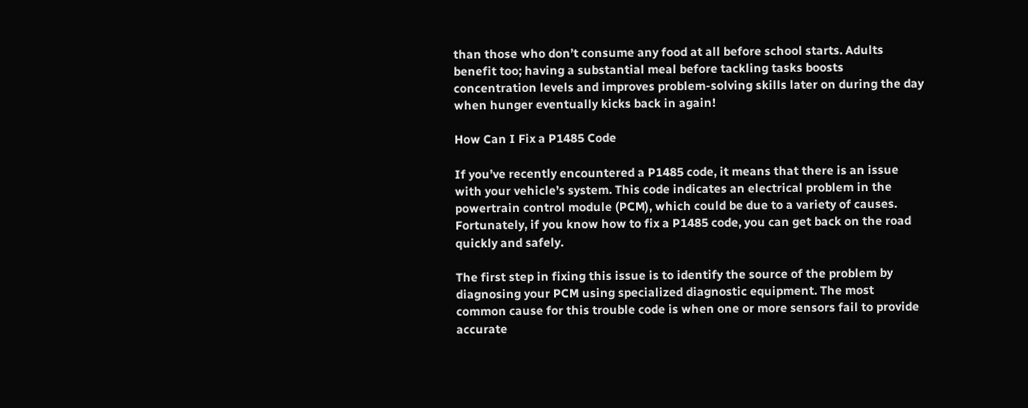than those who don’t consume any food at all before school starts. Adults benefit too; having a substantial meal before tackling tasks boosts concentration levels and improves problem-solving skills later on during the day when hunger eventually kicks back in again!

How Can I Fix a P1485 Code

If you’ve recently encountered a P1485 code, it means that there is an issue with your vehicle’s system. This code indicates an electrical problem in the powertrain control module (PCM), which could be due to a variety of causes. Fortunately, if you know how to fix a P1485 code, you can get back on the road quickly and safely.

The first step in fixing this issue is to identify the source of the problem by diagnosing your PCM using specialized diagnostic equipment. The most common cause for this trouble code is when one or more sensors fail to provide accurate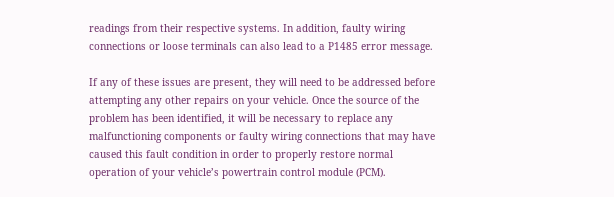readings from their respective systems. In addition, faulty wiring connections or loose terminals can also lead to a P1485 error message.

If any of these issues are present, they will need to be addressed before attempting any other repairs on your vehicle. Once the source of the problem has been identified, it will be necessary to replace any malfunctioning components or faulty wiring connections that may have caused this fault condition in order to properly restore normal operation of your vehicle’s powertrain control module (PCM).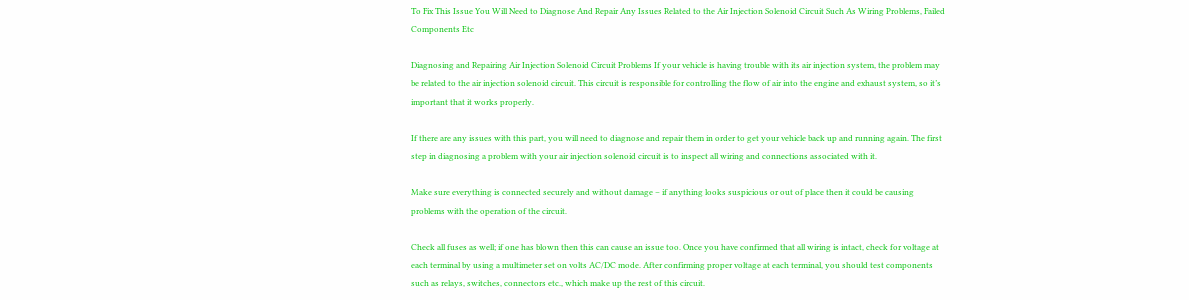To Fix This Issue You Will Need to Diagnose And Repair Any Issues Related to the Air Injection Solenoid Circuit Such As Wiring Problems, Failed Components Etc

Diagnosing and Repairing Air Injection Solenoid Circuit Problems If your vehicle is having trouble with its air injection system, the problem may be related to the air injection solenoid circuit. This circuit is responsible for controlling the flow of air into the engine and exhaust system, so it’s important that it works properly.

If there are any issues with this part, you will need to diagnose and repair them in order to get your vehicle back up and running again. The first step in diagnosing a problem with your air injection solenoid circuit is to inspect all wiring and connections associated with it.

Make sure everything is connected securely and without damage – if anything looks suspicious or out of place then it could be causing problems with the operation of the circuit.

Check all fuses as well; if one has blown then this can cause an issue too. Once you have confirmed that all wiring is intact, check for voltage at each terminal by using a multimeter set on volts AC/DC mode. After confirming proper voltage at each terminal, you should test components such as relays, switches, connectors etc., which make up the rest of this circuit.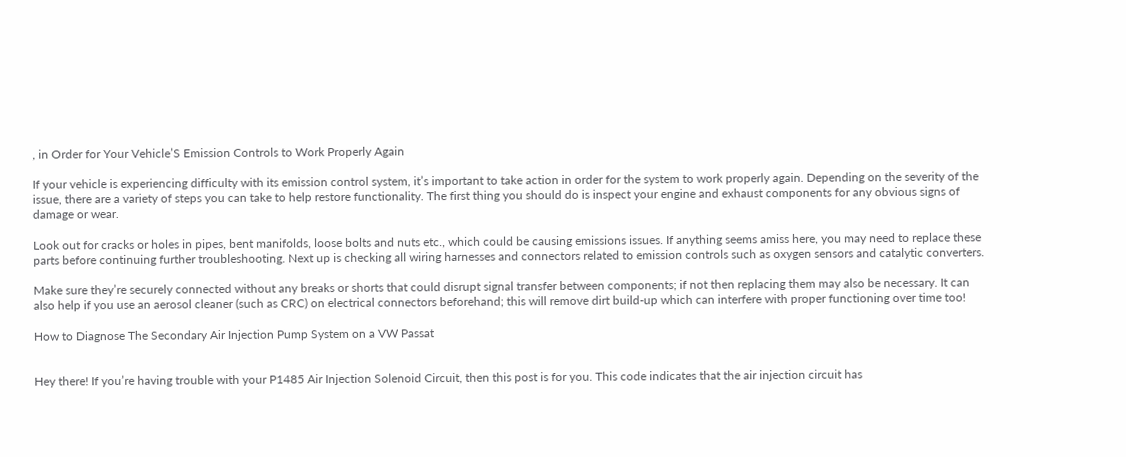, in Order for Your Vehicle’S Emission Controls to Work Properly Again

If your vehicle is experiencing difficulty with its emission control system, it’s important to take action in order for the system to work properly again. Depending on the severity of the issue, there are a variety of steps you can take to help restore functionality. The first thing you should do is inspect your engine and exhaust components for any obvious signs of damage or wear.

Look out for cracks or holes in pipes, bent manifolds, loose bolts and nuts etc., which could be causing emissions issues. If anything seems amiss here, you may need to replace these parts before continuing further troubleshooting. Next up is checking all wiring harnesses and connectors related to emission controls such as oxygen sensors and catalytic converters.

Make sure they’re securely connected without any breaks or shorts that could disrupt signal transfer between components; if not then replacing them may also be necessary. It can also help if you use an aerosol cleaner (such as CRC) on electrical connectors beforehand; this will remove dirt build-up which can interfere with proper functioning over time too!

How to Diagnose The Secondary Air Injection Pump System on a VW Passat


Hey there! If you’re having trouble with your P1485 Air Injection Solenoid Circuit, then this post is for you. This code indicates that the air injection circuit has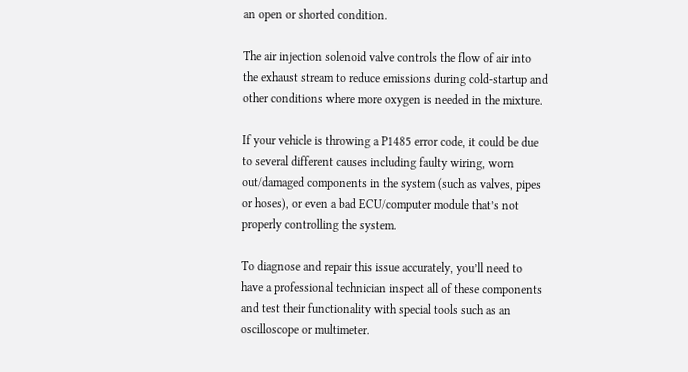an open or shorted condition.

The air injection solenoid valve controls the flow of air into the exhaust stream to reduce emissions during cold-startup and other conditions where more oxygen is needed in the mixture.

If your vehicle is throwing a P1485 error code, it could be due to several different causes including faulty wiring, worn out/damaged components in the system (such as valves, pipes or hoses), or even a bad ECU/computer module that’s not properly controlling the system.

To diagnose and repair this issue accurately, you’ll need to have a professional technician inspect all of these components and test their functionality with special tools such as an oscilloscope or multimeter.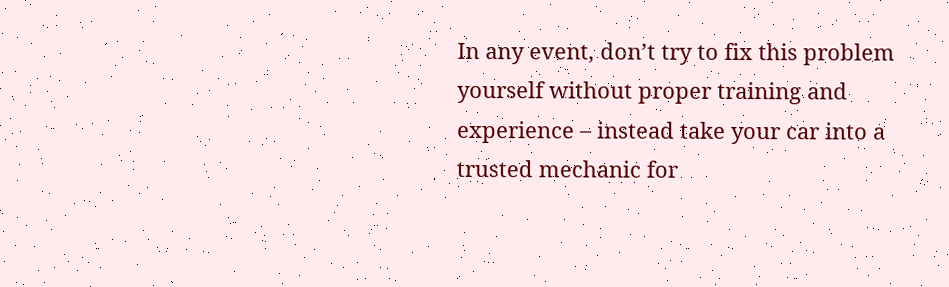In any event, don’t try to fix this problem yourself without proper training and experience – instead take your car into a trusted mechanic for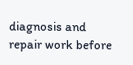diagnosis and repair work before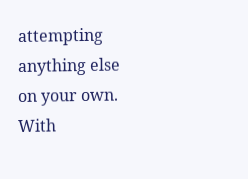attempting anything else on your own. With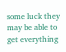some luck they may be able to get everything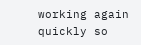working again quickly so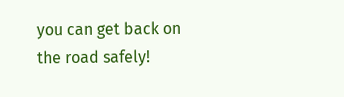you can get back on the road safely!